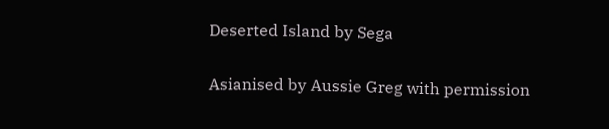Deserted Island by Sega

Asianised by Aussie Greg with permission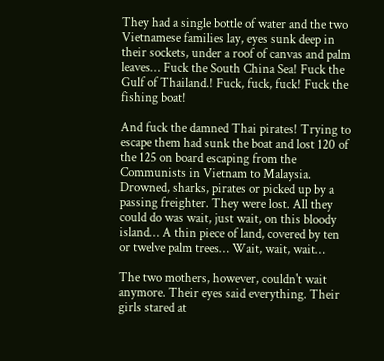They had a single bottle of water and the two Vietnamese families lay, eyes sunk deep in their sockets, under a roof of canvas and palm leaves… Fuck the South China Sea! Fuck the Gulf of Thailand.! Fuck, fuck, fuck! Fuck the fishing boat!

And fuck the damned Thai pirates! Trying to escape them had sunk the boat and lost 120 of the 125 on board escaping from the Communists in Vietnam to Malaysia. Drowned, sharks, pirates or picked up by a passing freighter. They were lost. All they could do was wait, just wait, on this bloody island… A thin piece of land, covered by ten or twelve palm trees… Wait, wait, wait…

The two mothers, however, couldn't wait anymore. Their eyes said everything. Their girls stared at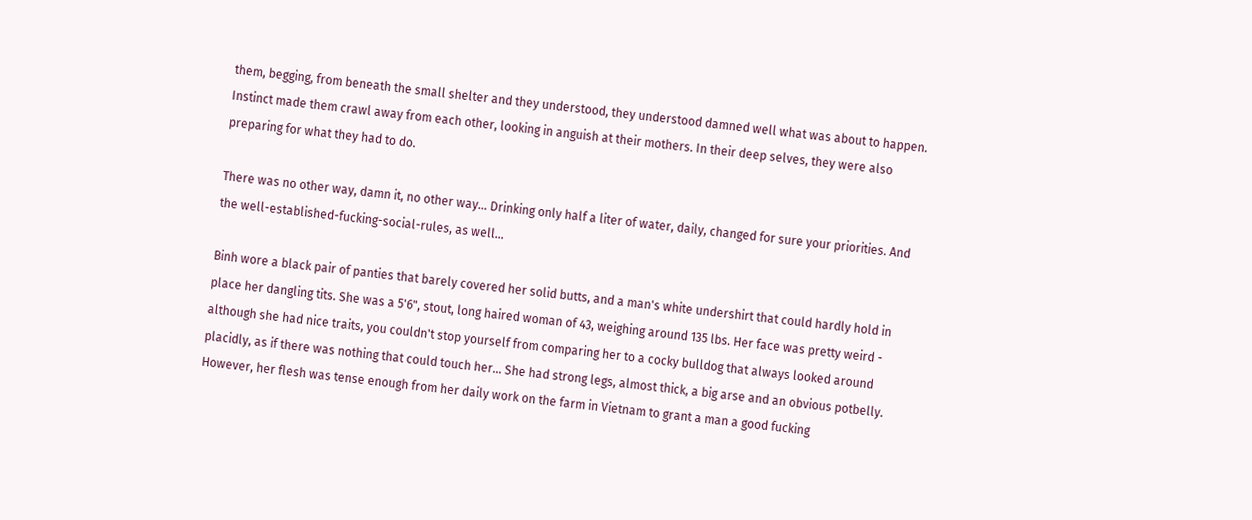them, begging, from beneath the small shelter and they understood, they understood damned well what was about to happen. Instinct made them crawl away from each other, looking in anguish at their mothers. In their deep selves, they were also preparing for what they had to do.

There was no other way, damn it, no other way… Drinking only half a liter of water, daily, changed for sure your priorities. And the well-established-fucking-social-rules, as well…

Binh wore a black pair of panties that barely covered her solid butts, and a man's white undershirt that could hardly hold in place her dangling tits. She was a 5'6", stout, long haired woman of 43, weighing around 135 lbs. Her face was pretty weird - although she had nice traits, you couldn't stop yourself from comparing her to a cocky bulldog that always looked around placidly, as if there was nothing that could touch her… She had strong legs, almost thick, a big arse and an obvious potbelly. However, her flesh was tense enough from her daily work on the farm in Vietnam to grant a man a good fucking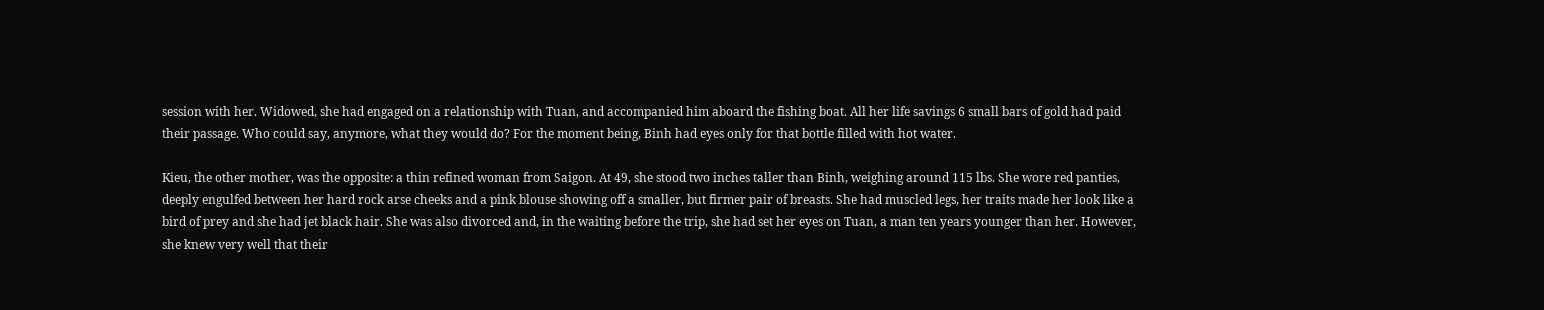session with her. Widowed, she had engaged on a relationship with Tuan, and accompanied him aboard the fishing boat. All her life savings 6 small bars of gold had paid their passage. Who could say, anymore, what they would do? For the moment being, Binh had eyes only for that bottle filled with hot water.

Kieu, the other mother, was the opposite: a thin refined woman from Saigon. At 49, she stood two inches taller than Binh, weighing around 115 lbs. She wore red panties, deeply engulfed between her hard rock arse cheeks and a pink blouse showing off a smaller, but firmer pair of breasts. She had muscled legs, her traits made her look like a bird of prey and she had jet black hair. She was also divorced and, in the waiting before the trip, she had set her eyes on Tuan, a man ten years younger than her. However, she knew very well that their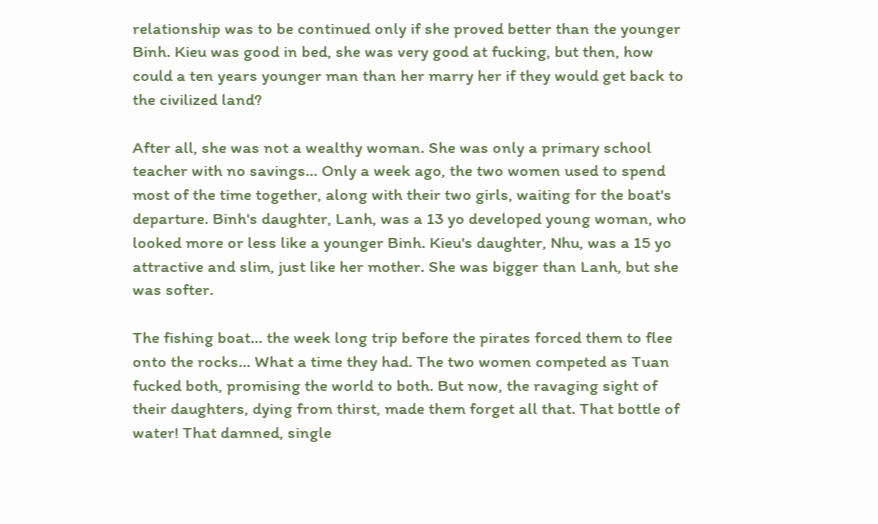relationship was to be continued only if she proved better than the younger Binh. Kieu was good in bed, she was very good at fucking, but then, how could a ten years younger man than her marry her if they would get back to the civilized land?

After all, she was not a wealthy woman. She was only a primary school teacher with no savings… Only a week ago, the two women used to spend most of the time together, along with their two girls, waiting for the boat's departure. Binh's daughter, Lanh, was a 13 yo developed young woman, who looked more or less like a younger Binh. Kieu's daughter, Nhu, was a 15 yo attractive and slim, just like her mother. She was bigger than Lanh, but she was softer.

The fishing boat… the week long trip before the pirates forced them to flee onto the rocks… What a time they had. The two women competed as Tuan fucked both, promising the world to both. But now, the ravaging sight of their daughters, dying from thirst, made them forget all that. That bottle of water! That damned, single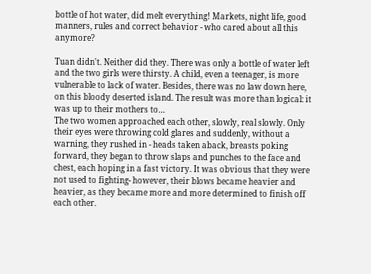bottle of hot water, did melt everything! Markets, night life, good manners, rules and correct behavior - who cared about all this anymore?

Tuan didn't. Neither did they. There was only a bottle of water left and the two girls were thirsty. A child, even a teenager, is more vulnerable to lack of water. Besides, there was no law down here, on this bloody deserted island. The result was more than logical: it was up to their mothers to…
The two women approached each other, slowly, real slowly. Only their eyes were throwing cold glares and suddenly, without a warning, they rushed in - heads taken aback, breasts poking forward, they began to throw slaps and punches to the face and chest, each hoping in a fast victory. It was obvious that they were not used to fighting- however, their blows became heavier and heavier, as they became more and more determined to finish off each other.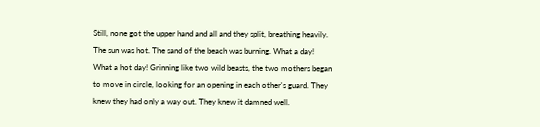Still, none got the upper hand and all and they split, breathing heavily. The sun was hot. The sand of the beach was burning. What a day! What a hot day! Grinning like two wild beasts, the two mothers began to move in circle, looking for an opening in each other's guard. They knew they had only a way out. They knew it damned well.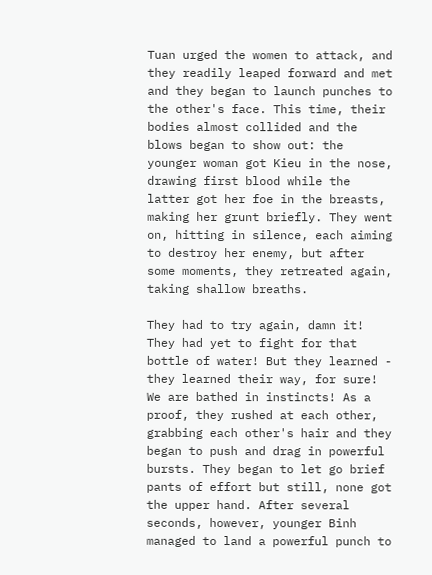Tuan urged the women to attack, and they readily leaped forward and met and they began to launch punches to the other's face. This time, their bodies almost collided and the blows began to show out: the younger woman got Kieu in the nose, drawing first blood while the latter got her foe in the breasts, making her grunt briefly. They went on, hitting in silence, each aiming to destroy her enemy, but after some moments, they retreated again, taking shallow breaths.

They had to try again, damn it! They had yet to fight for that bottle of water! But they learned - they learned their way, for sure! We are bathed in instincts! As a proof, they rushed at each other, grabbing each other's hair and they began to push and drag in powerful bursts. They began to let go brief pants of effort but still, none got the upper hand. After several seconds, however, younger Binh managed to land a powerful punch to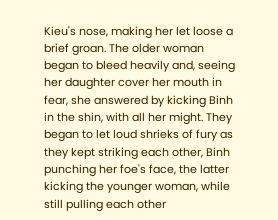Kieu's nose, making her let loose a brief groan. The older woman began to bleed heavily and, seeing her daughter cover her mouth in fear, she answered by kicking Binh in the shin, with all her might. They began to let loud shrieks of fury as they kept striking each other, Binh punching her foe's face, the latter kicking the younger woman, while still pulling each other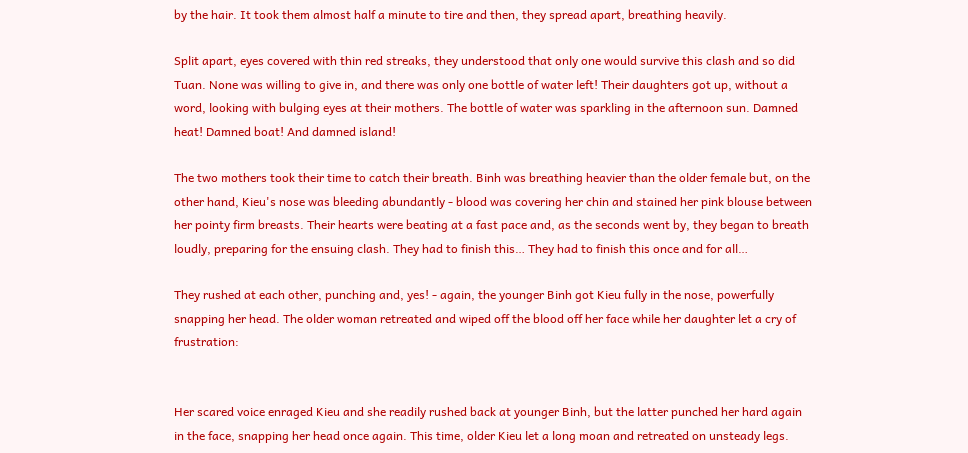by the hair. It took them almost half a minute to tire and then, they spread apart, breathing heavily.

Split apart, eyes covered with thin red streaks, they understood that only one would survive this clash and so did Tuan. None was willing to give in, and there was only one bottle of water left! Their daughters got up, without a word, looking with bulging eyes at their mothers. The bottle of water was sparkling in the afternoon sun. Damned heat! Damned boat! And damned island!

The two mothers took their time to catch their breath. Binh was breathing heavier than the older female but, on the other hand, Kieu's nose was bleeding abundantly - blood was covering her chin and stained her pink blouse between her pointy firm breasts. Their hearts were beating at a fast pace and, as the seconds went by, they began to breath loudly, preparing for the ensuing clash. They had to finish this… They had to finish this once and for all…

They rushed at each other, punching and, yes! - again, the younger Binh got Kieu fully in the nose, powerfully snapping her head. The older woman retreated and wiped off the blood off her face while her daughter let a cry of frustration:


Her scared voice enraged Kieu and she readily rushed back at younger Binh, but the latter punched her hard again in the face, snapping her head once again. This time, older Kieu let a long moan and retreated on unsteady legs.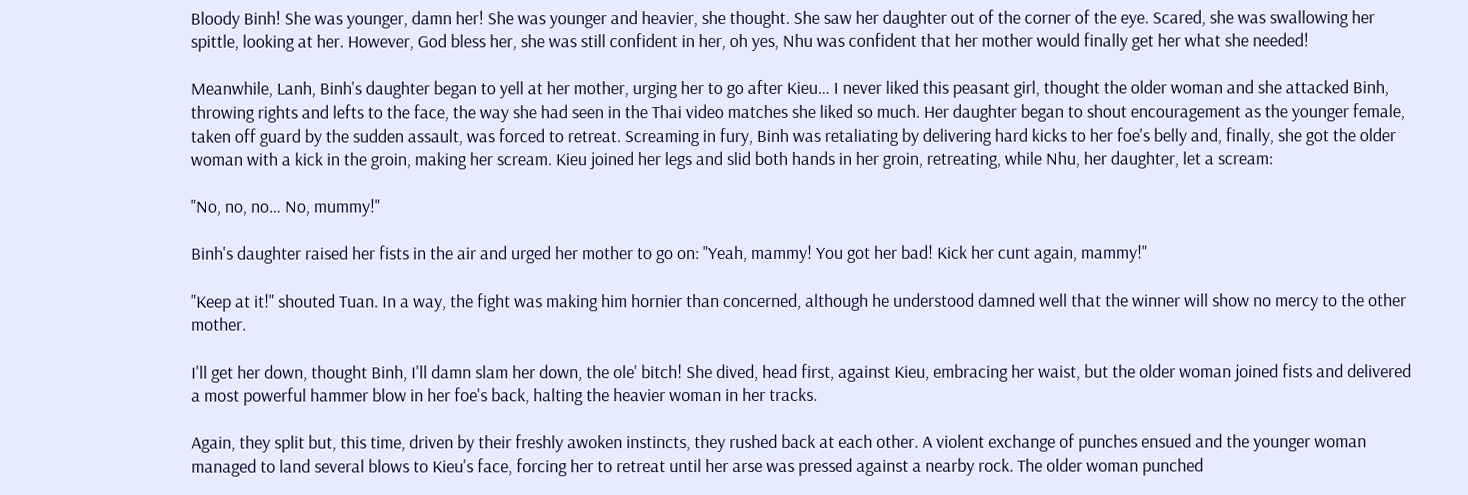Bloody Binh! She was younger, damn her! She was younger and heavier, she thought. She saw her daughter out of the corner of the eye. Scared, she was swallowing her spittle, looking at her. However, God bless her, she was still confident in her, oh yes, Nhu was confident that her mother would finally get her what she needed!

Meanwhile, Lanh, Binh's daughter began to yell at her mother, urging her to go after Kieu… I never liked this peasant girl, thought the older woman and she attacked Binh, throwing rights and lefts to the face, the way she had seen in the Thai video matches she liked so much. Her daughter began to shout encouragement as the younger female, taken off guard by the sudden assault, was forced to retreat. Screaming in fury, Binh was retaliating by delivering hard kicks to her foe's belly and, finally, she got the older woman with a kick in the groin, making her scream. Kieu joined her legs and slid both hands in her groin, retreating, while Nhu, her daughter, let a scream:

"No, no, no… No, mummy!"

Binh's daughter raised her fists in the air and urged her mother to go on: "Yeah, mammy! You got her bad! Kick her cunt again, mammy!"

"Keep at it!" shouted Tuan. In a way, the fight was making him hornier than concerned, although he understood damned well that the winner will show no mercy to the other mother.

I'll get her down, thought Binh, I'll damn slam her down, the ole' bitch! She dived, head first, against Kieu, embracing her waist, but the older woman joined fists and delivered a most powerful hammer blow in her foe's back, halting the heavier woman in her tracks.

Again, they split but, this time, driven by their freshly awoken instincts, they rushed back at each other. A violent exchange of punches ensued and the younger woman managed to land several blows to Kieu's face, forcing her to retreat until her arse was pressed against a nearby rock. The older woman punched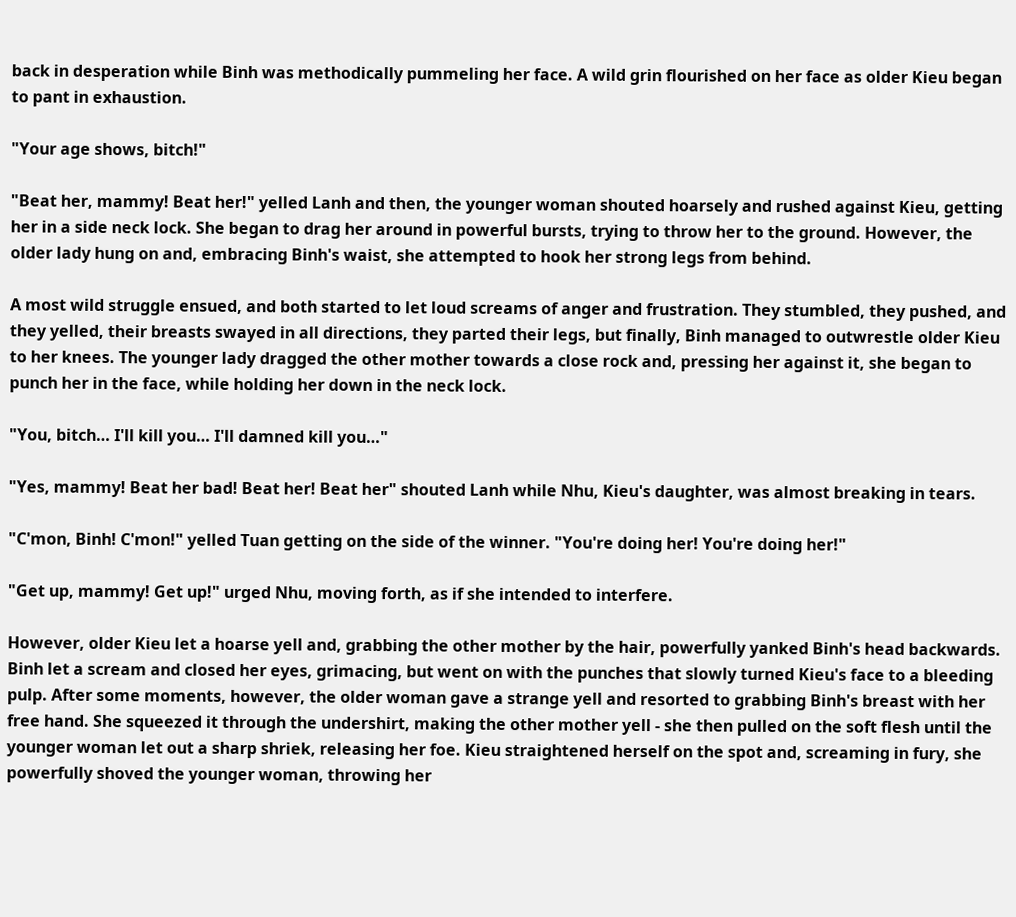back in desperation while Binh was methodically pummeling her face. A wild grin flourished on her face as older Kieu began to pant in exhaustion.

"Your age shows, bitch!"

"Beat her, mammy! Beat her!" yelled Lanh and then, the younger woman shouted hoarsely and rushed against Kieu, getting her in a side neck lock. She began to drag her around in powerful bursts, trying to throw her to the ground. However, the older lady hung on and, embracing Binh's waist, she attempted to hook her strong legs from behind.

A most wild struggle ensued, and both started to let loud screams of anger and frustration. They stumbled, they pushed, and they yelled, their breasts swayed in all directions, they parted their legs, but finally, Binh managed to outwrestle older Kieu to her knees. The younger lady dragged the other mother towards a close rock and, pressing her against it, she began to punch her in the face, while holding her down in the neck lock.

"You, bitch… I'll kill you… I'll damned kill you…"

"Yes, mammy! Beat her bad! Beat her! Beat her" shouted Lanh while Nhu, Kieu's daughter, was almost breaking in tears.

"C'mon, Binh! C'mon!" yelled Tuan getting on the side of the winner. "You're doing her! You're doing her!"

"Get up, mammy! Get up!" urged Nhu, moving forth, as if she intended to interfere.

However, older Kieu let a hoarse yell and, grabbing the other mother by the hair, powerfully yanked Binh's head backwards. Binh let a scream and closed her eyes, grimacing, but went on with the punches that slowly turned Kieu's face to a bleeding pulp. After some moments, however, the older woman gave a strange yell and resorted to grabbing Binh's breast with her free hand. She squeezed it through the undershirt, making the other mother yell - she then pulled on the soft flesh until the younger woman let out a sharp shriek, releasing her foe. Kieu straightened herself on the spot and, screaming in fury, she powerfully shoved the younger woman, throwing her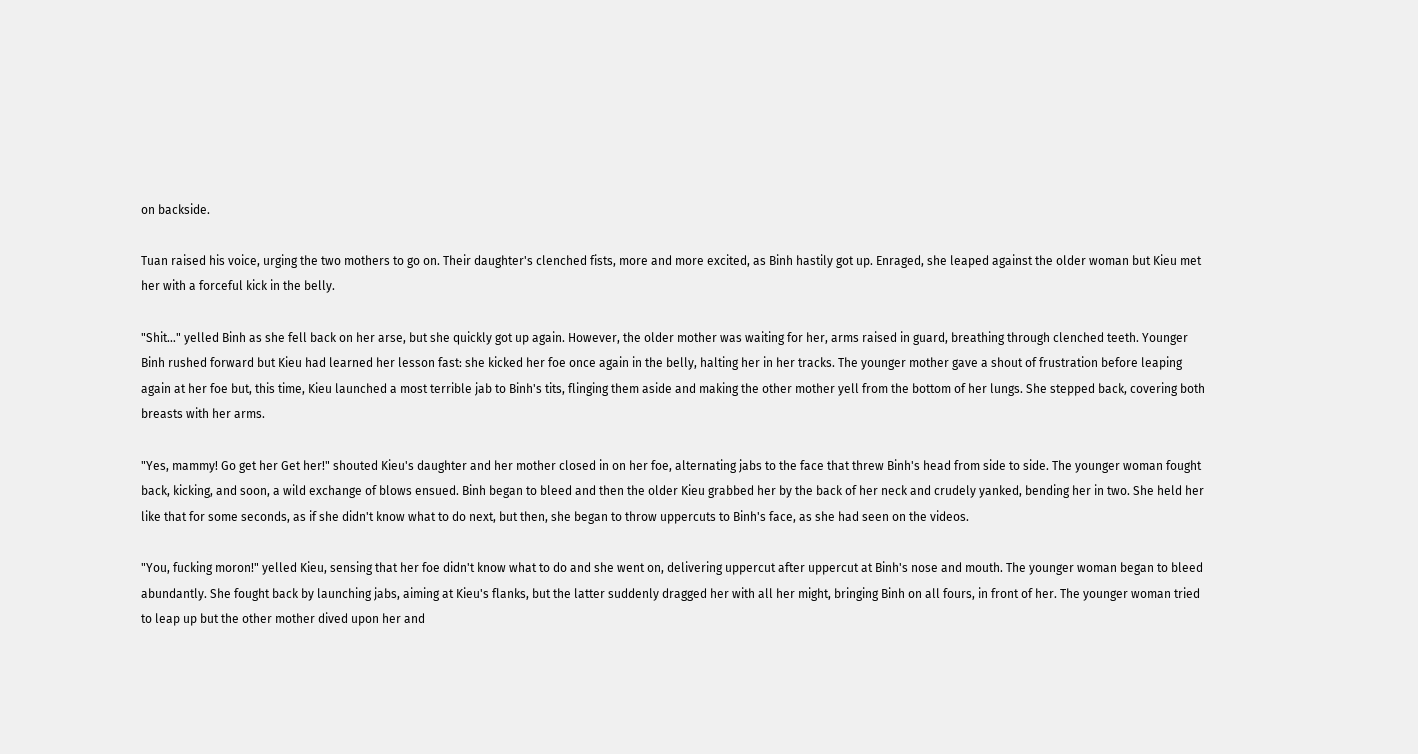on backside.

Tuan raised his voice, urging the two mothers to go on. Their daughter's clenched fists, more and more excited, as Binh hastily got up. Enraged, she leaped against the older woman but Kieu met her with a forceful kick in the belly.

"Shit…" yelled Binh as she fell back on her arse, but she quickly got up again. However, the older mother was waiting for her, arms raised in guard, breathing through clenched teeth. Younger Binh rushed forward but Kieu had learned her lesson fast: she kicked her foe once again in the belly, halting her in her tracks. The younger mother gave a shout of frustration before leaping again at her foe but, this time, Kieu launched a most terrible jab to Binh's tits, flinging them aside and making the other mother yell from the bottom of her lungs. She stepped back, covering both breasts with her arms.

"Yes, mammy! Go get her Get her!" shouted Kieu's daughter and her mother closed in on her foe, alternating jabs to the face that threw Binh's head from side to side. The younger woman fought back, kicking, and soon, a wild exchange of blows ensued. Binh began to bleed and then the older Kieu grabbed her by the back of her neck and crudely yanked, bending her in two. She held her like that for some seconds, as if she didn't know what to do next, but then, she began to throw uppercuts to Binh's face, as she had seen on the videos.

"You, fucking moron!" yelled Kieu, sensing that her foe didn't know what to do and she went on, delivering uppercut after uppercut at Binh's nose and mouth. The younger woman began to bleed abundantly. She fought back by launching jabs, aiming at Kieu's flanks, but the latter suddenly dragged her with all her might, bringing Binh on all fours, in front of her. The younger woman tried to leap up but the other mother dived upon her and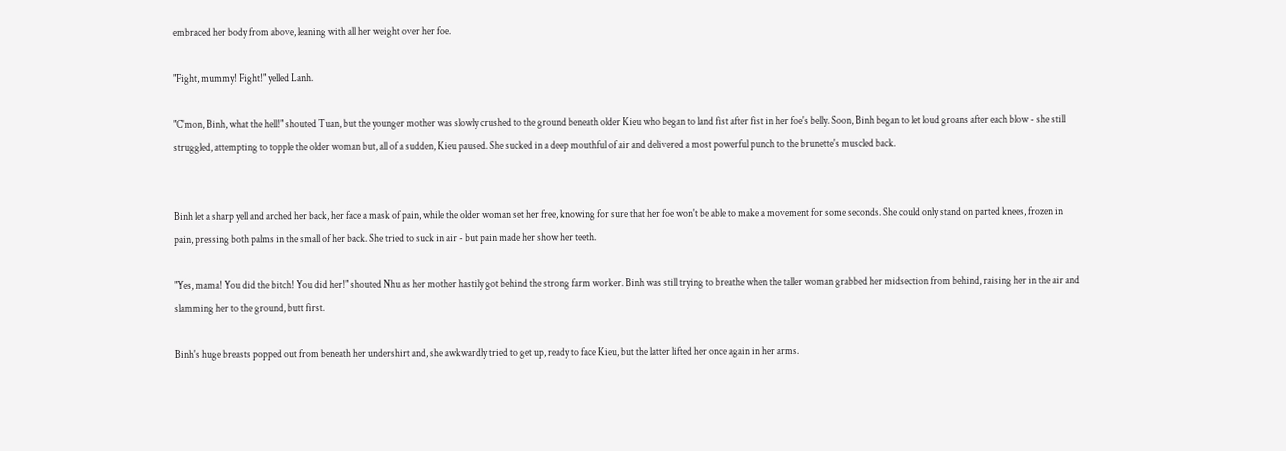embraced her body from above, leaning with all her weight over her foe.

"Fight, mummy! Fight!" yelled Lanh.

"C'mon, Binh, what the hell!" shouted Tuan, but the younger mother was slowly crushed to the ground beneath older Kieu who began to land fist after fist in her foe's belly. Soon, Binh began to let loud groans after each blow - she still struggled, attempting to topple the older woman but, all of a sudden, Kieu paused. She sucked in a deep mouthful of air and delivered a most powerful punch to the brunette's muscled back.


Binh let a sharp yell and arched her back, her face a mask of pain, while the older woman set her free, knowing for sure that her foe won't be able to make a movement for some seconds. She could only stand on parted knees, frozen in pain, pressing both palms in the small of her back. She tried to suck in air - but pain made her show her teeth.

"Yes, mama! You did the bitch! You did her!" shouted Nhu as her mother hastily got behind the strong farm worker. Binh was still trying to breathe when the taller woman grabbed her midsection from behind, raising her in the air and slamming her to the ground, butt first.

Binh's huge breasts popped out from beneath her undershirt and, she awkwardly tried to get up, ready to face Kieu, but the latter lifted her once again in her arms.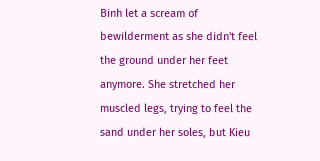Binh let a scream of bewilderment as she didn't feel the ground under her feet anymore. She stretched her muscled legs, trying to feel the sand under her soles, but Kieu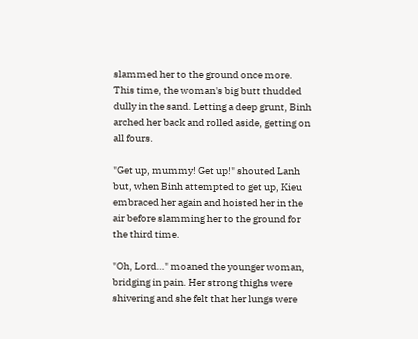slammed her to the ground once more. This time, the woman's big butt thudded dully in the sand. Letting a deep grunt, Binh arched her back and rolled aside, getting on all fours.

"Get up, mummy! Get up!" shouted Lanh but, when Binh attempted to get up, Kieu embraced her again and hoisted her in the air before slamming her to the ground for the third time.

"Oh, Lord…" moaned the younger woman, bridging in pain. Her strong thighs were shivering and she felt that her lungs were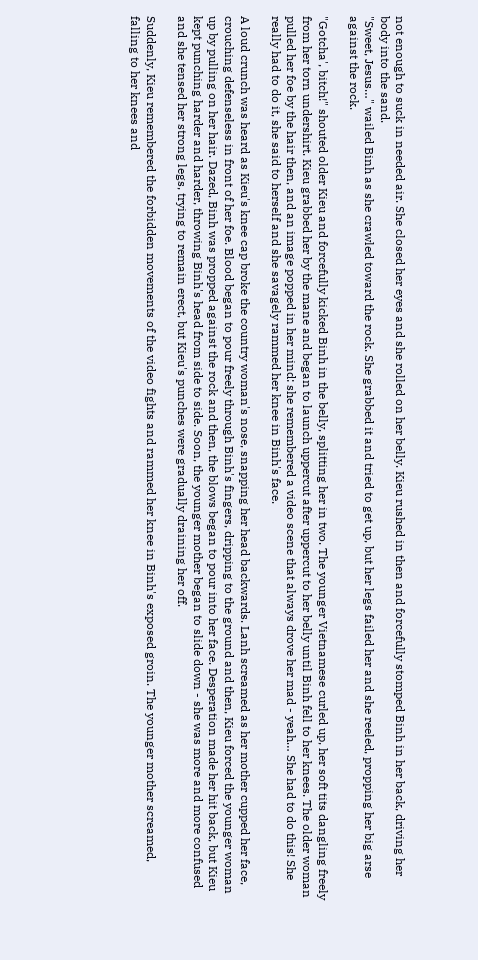not enough to suck in needed air. She closed her eyes and she rolled on her belly. Kieu rushed in then and forcefully stomped Binh in her back, driving her body into the sand.
"Sweet, Jesus…" wailed Binh as she crawled toward the rock. She grabbed it and tried to get up, but her legs failed her and she reeled, propping her big arse against the rock.

"Gotcha', bitch!" shouted older Kieu and forcefully kicked Binh in the belly, splitting her in two. The younger Vietnamese curled up, her soft tits dangling freely from her torn undershirt. Kieu grabbed her by the mane and began to launch uppercut after uppercut to her belly until Binh fell to her knees. The older woman pulled her foe by the hair then, and an image popped in her mind: she remembered a video scene that always drove her mad - yeah… She had to do this! She really had to do it, she said to herself and she savagely rammed her knee in Binh's face.

A loud crunch was heard as Kieu's knee cap broke the country woman's nose, snapping her head backwards. Lanh screamed as her mother cupped her face, crouching defenseless in front of her foe. Blood began to pour freely through Binh's fingers, dripping to the ground and then, Kieu forced the younger woman up by pulling on her hair. Dazed, Binh was propped against the rock and then, the blows began to pour into her face. Desperation made her hit back, but Kieu kept punching harder and harder, throwing Binh's head from side to side. Soon, the younger mother began to slide down - she was more and more confused and she tensed her strong legs, trying to remain erect, but Kieu's punches were gradually draining her off.

Suddenly, Kieu remembered the forbidden movements of the video fights and rammed her knee in Binh's exposed groin. The younger mother screamed, falling to her knees and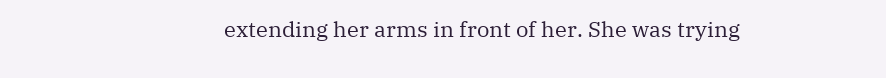extending her arms in front of her. She was trying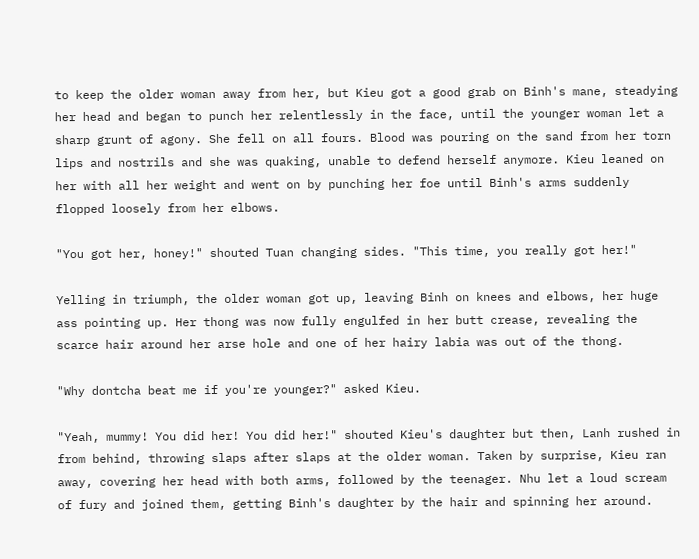to keep the older woman away from her, but Kieu got a good grab on Binh's mane, steadying her head and began to punch her relentlessly in the face, until the younger woman let a sharp grunt of agony. She fell on all fours. Blood was pouring on the sand from her torn lips and nostrils and she was quaking, unable to defend herself anymore. Kieu leaned on her with all her weight and went on by punching her foe until Binh's arms suddenly flopped loosely from her elbows.

"You got her, honey!" shouted Tuan changing sides. "This time, you really got her!"

Yelling in triumph, the older woman got up, leaving Binh on knees and elbows, her huge ass pointing up. Her thong was now fully engulfed in her butt crease, revealing the scarce hair around her arse hole and one of her hairy labia was out of the thong.

"Why dontcha beat me if you're younger?" asked Kieu.

"Yeah, mummy! You did her! You did her!" shouted Kieu's daughter but then, Lanh rushed in from behind, throwing slaps after slaps at the older woman. Taken by surprise, Kieu ran away, covering her head with both arms, followed by the teenager. Nhu let a loud scream of fury and joined them, getting Binh's daughter by the hair and spinning her around.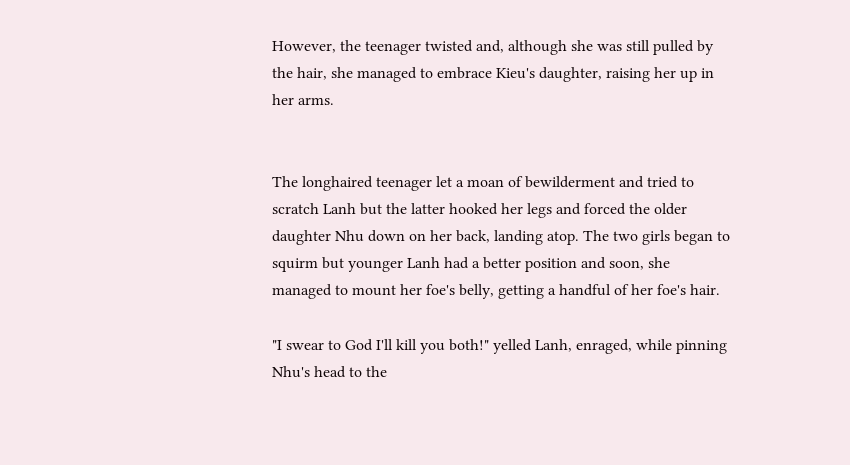However, the teenager twisted and, although she was still pulled by the hair, she managed to embrace Kieu's daughter, raising her up in her arms.


The longhaired teenager let a moan of bewilderment and tried to scratch Lanh but the latter hooked her legs and forced the older daughter Nhu down on her back, landing atop. The two girls began to squirm but younger Lanh had a better position and soon, she managed to mount her foe's belly, getting a handful of her foe's hair.

"I swear to God I'll kill you both!" yelled Lanh, enraged, while pinning Nhu's head to the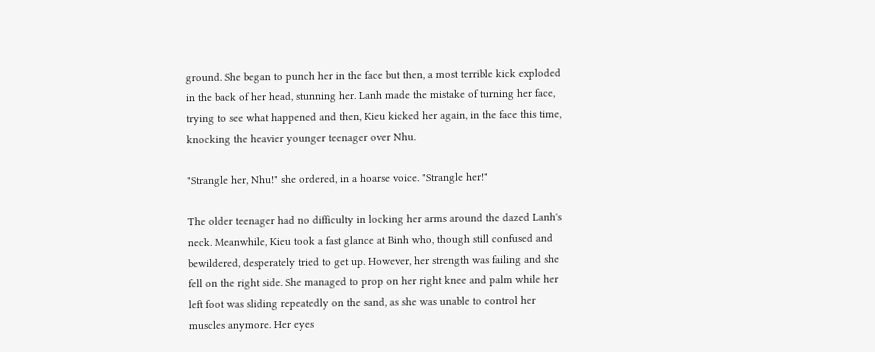ground. She began to punch her in the face but then, a most terrible kick exploded in the back of her head, stunning her. Lanh made the mistake of turning her face, trying to see what happened and then, Kieu kicked her again, in the face this time, knocking the heavier younger teenager over Nhu.

"Strangle her, Nhu!" she ordered, in a hoarse voice. "Strangle her!"

The older teenager had no difficulty in locking her arms around the dazed Lanh's neck. Meanwhile, Kieu took a fast glance at Binh who, though still confused and bewildered, desperately tried to get up. However, her strength was failing and she fell on the right side. She managed to prop on her right knee and palm while her left foot was sliding repeatedly on the sand, as she was unable to control her muscles anymore. Her eyes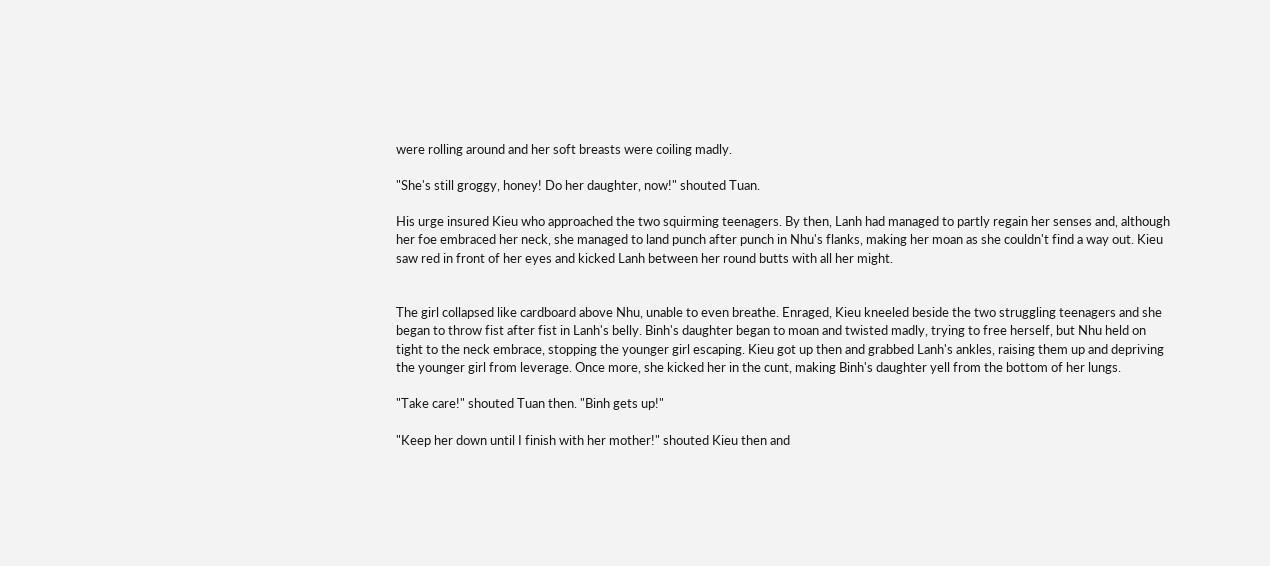were rolling around and her soft breasts were coiling madly.

"She's still groggy, honey! Do her daughter, now!" shouted Tuan.

His urge insured Kieu who approached the two squirming teenagers. By then, Lanh had managed to partly regain her senses and, although her foe embraced her neck, she managed to land punch after punch in Nhu's flanks, making her moan as she couldn't find a way out. Kieu saw red in front of her eyes and kicked Lanh between her round butts with all her might.


The girl collapsed like cardboard above Nhu, unable to even breathe. Enraged, Kieu kneeled beside the two struggling teenagers and she began to throw fist after fist in Lanh's belly. Binh's daughter began to moan and twisted madly, trying to free herself, but Nhu held on tight to the neck embrace, stopping the younger girl escaping. Kieu got up then and grabbed Lanh's ankles, raising them up and depriving the younger girl from leverage. Once more, she kicked her in the cunt, making Binh's daughter yell from the bottom of her lungs.

"Take care!" shouted Tuan then. "Binh gets up!"

"Keep her down until I finish with her mother!" shouted Kieu then and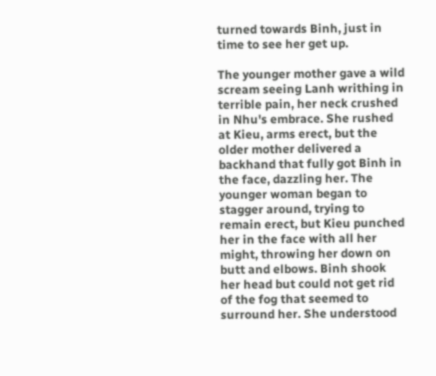turned towards Binh, just in time to see her get up.

The younger mother gave a wild scream seeing Lanh writhing in terrible pain, her neck crushed in Nhu's embrace. She rushed at Kieu, arms erect, but the older mother delivered a backhand that fully got Binh in the face, dazzling her. The younger woman began to stagger around, trying to remain erect, but Kieu punched her in the face with all her might, throwing her down on butt and elbows. Binh shook her head but could not get rid of the fog that seemed to surround her. She understood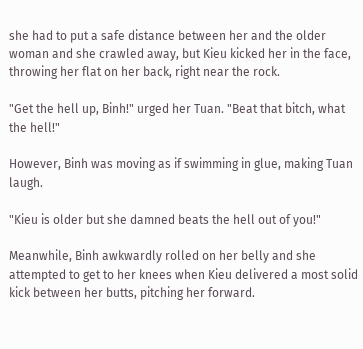she had to put a safe distance between her and the older woman and she crawled away, but Kieu kicked her in the face, throwing her flat on her back, right near the rock.

"Get the hell up, Binh!" urged her Tuan. "Beat that bitch, what the hell!"

However, Binh was moving as if swimming in glue, making Tuan laugh.

"Kieu is older but she damned beats the hell out of you!"

Meanwhile, Binh awkwardly rolled on her belly and she attempted to get to her knees when Kieu delivered a most solid kick between her butts, pitching her forward.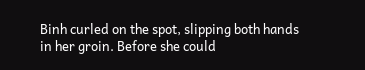Binh curled on the spot, slipping both hands in her groin. Before she could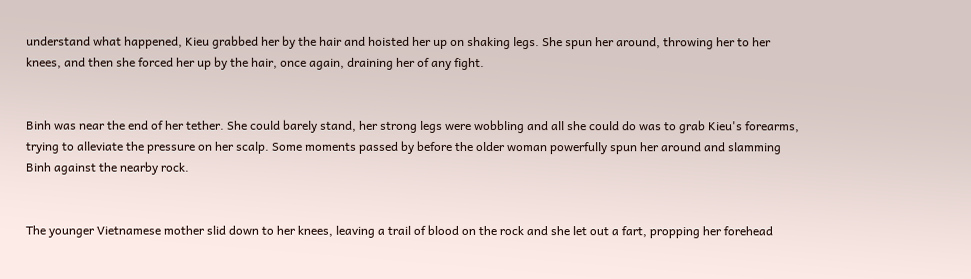understand what happened, Kieu grabbed her by the hair and hoisted her up on shaking legs. She spun her around, throwing her to her knees, and then she forced her up by the hair, once again, draining her of any fight.


Binh was near the end of her tether. She could barely stand, her strong legs were wobbling and all she could do was to grab Kieu's forearms, trying to alleviate the pressure on her scalp. Some moments passed by before the older woman powerfully spun her around and slamming Binh against the nearby rock.


The younger Vietnamese mother slid down to her knees, leaving a trail of blood on the rock and she let out a fart, propping her forehead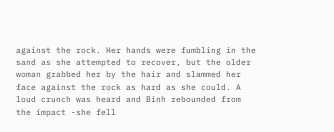against the rock. Her hands were fumbling in the sand as she attempted to recover, but the older woman grabbed her by the hair and slammed her face against the rock as hard as she could. A loud crunch was heard and Binh rebounded from the impact -she fell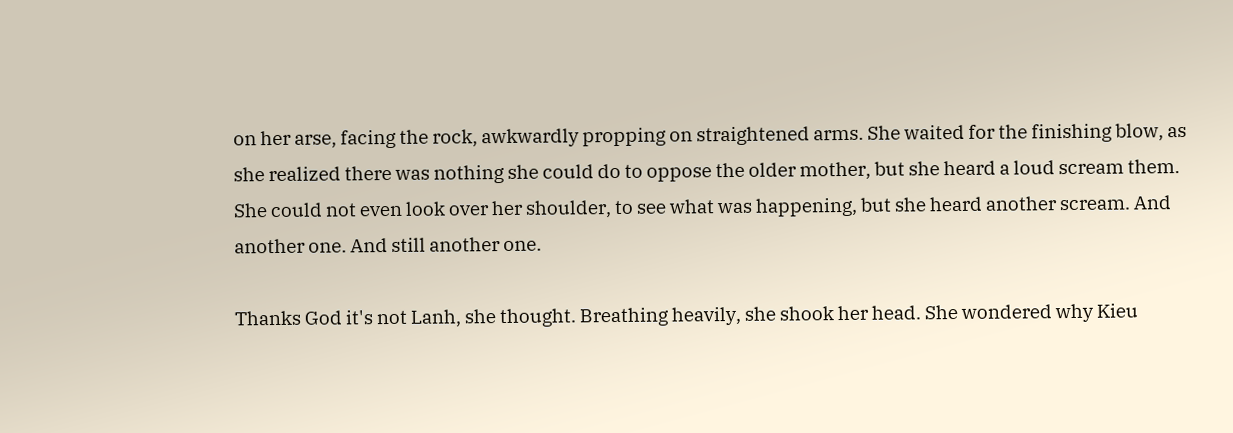on her arse, facing the rock, awkwardly propping on straightened arms. She waited for the finishing blow, as she realized there was nothing she could do to oppose the older mother, but she heard a loud scream them. She could not even look over her shoulder, to see what was happening, but she heard another scream. And another one. And still another one.

Thanks God it's not Lanh, she thought. Breathing heavily, she shook her head. She wondered why Kieu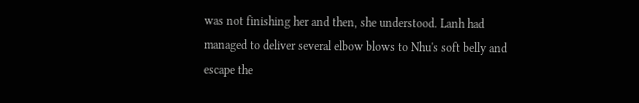was not finishing her and then, she understood. Lanh had managed to deliver several elbow blows to Nhu's soft belly and escape the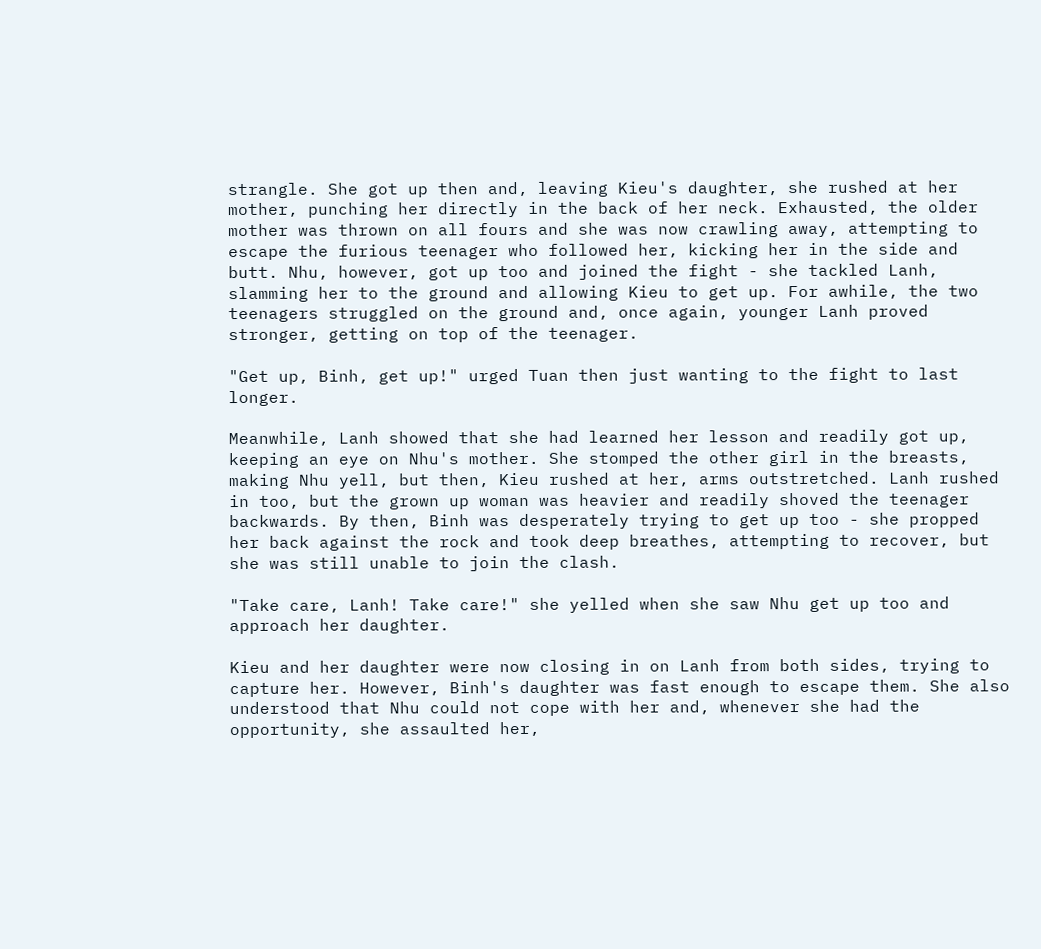strangle. She got up then and, leaving Kieu's daughter, she rushed at her mother, punching her directly in the back of her neck. Exhausted, the older mother was thrown on all fours and she was now crawling away, attempting to escape the furious teenager who followed her, kicking her in the side and butt. Nhu, however, got up too and joined the fight - she tackled Lanh, slamming her to the ground and allowing Kieu to get up. For awhile, the two teenagers struggled on the ground and, once again, younger Lanh proved stronger, getting on top of the teenager.

"Get up, Binh, get up!" urged Tuan then just wanting to the fight to last longer.

Meanwhile, Lanh showed that she had learned her lesson and readily got up, keeping an eye on Nhu's mother. She stomped the other girl in the breasts, making Nhu yell, but then, Kieu rushed at her, arms outstretched. Lanh rushed in too, but the grown up woman was heavier and readily shoved the teenager backwards. By then, Binh was desperately trying to get up too - she propped her back against the rock and took deep breathes, attempting to recover, but she was still unable to join the clash.

"Take care, Lanh! Take care!" she yelled when she saw Nhu get up too and approach her daughter.

Kieu and her daughter were now closing in on Lanh from both sides, trying to capture her. However, Binh's daughter was fast enough to escape them. She also understood that Nhu could not cope with her and, whenever she had the opportunity, she assaulted her,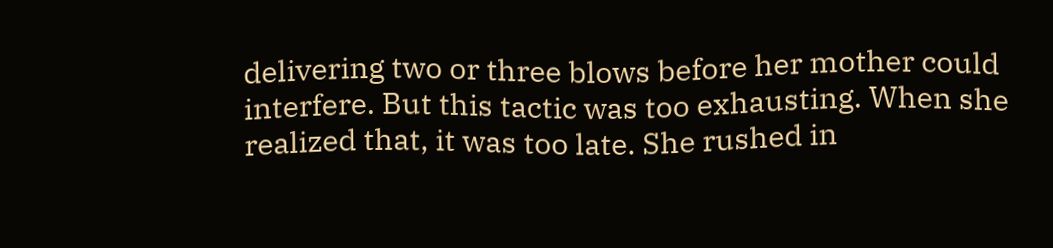delivering two or three blows before her mother could interfere. But this tactic was too exhausting. When she realized that, it was too late. She rushed in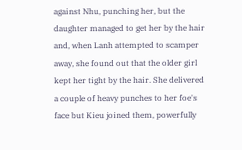against Nhu, punching her, but the daughter managed to get her by the hair and, when Lanh attempted to scamper away, she found out that the older girl kept her tight by the hair. She delivered a couple of heavy punches to her foe's face but Kieu joined them, powerfully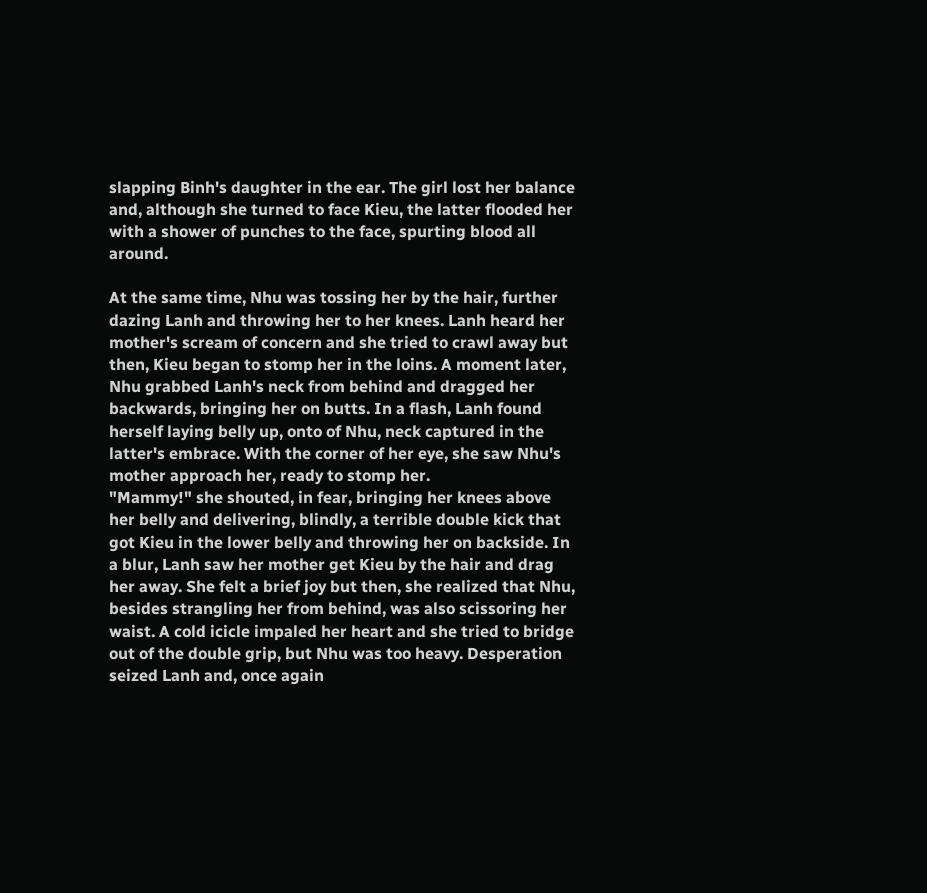slapping Binh's daughter in the ear. The girl lost her balance and, although she turned to face Kieu, the latter flooded her with a shower of punches to the face, spurting blood all around.

At the same time, Nhu was tossing her by the hair, further dazing Lanh and throwing her to her knees. Lanh heard her mother's scream of concern and she tried to crawl away but then, Kieu began to stomp her in the loins. A moment later, Nhu grabbed Lanh's neck from behind and dragged her backwards, bringing her on butts. In a flash, Lanh found herself laying belly up, onto of Nhu, neck captured in the latter's embrace. With the corner of her eye, she saw Nhu's mother approach her, ready to stomp her.
"Mammy!" she shouted, in fear, bringing her knees above her belly and delivering, blindly, a terrible double kick that got Kieu in the lower belly and throwing her on backside. In a blur, Lanh saw her mother get Kieu by the hair and drag her away. She felt a brief joy but then, she realized that Nhu, besides strangling her from behind, was also scissoring her waist. A cold icicle impaled her heart and she tried to bridge out of the double grip, but Nhu was too heavy. Desperation seized Lanh and, once again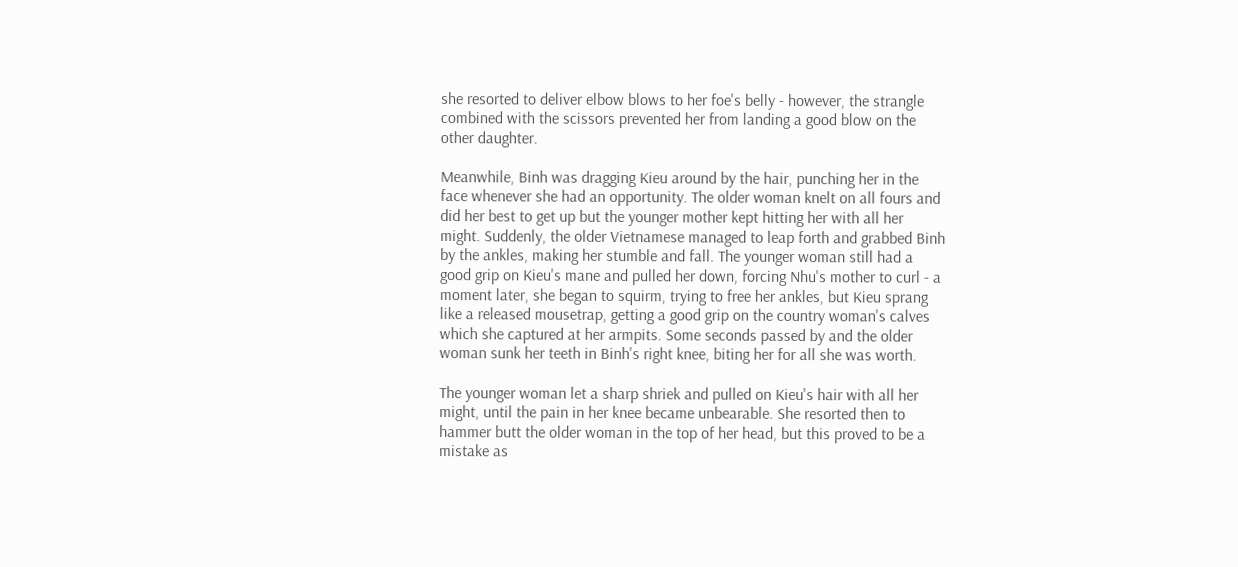she resorted to deliver elbow blows to her foe's belly - however, the strangle combined with the scissors prevented her from landing a good blow on the other daughter.

Meanwhile, Binh was dragging Kieu around by the hair, punching her in the face whenever she had an opportunity. The older woman knelt on all fours and did her best to get up but the younger mother kept hitting her with all her might. Suddenly, the older Vietnamese managed to leap forth and grabbed Binh by the ankles, making her stumble and fall. The younger woman still had a good grip on Kieu's mane and pulled her down, forcing Nhu's mother to curl - a moment later, she began to squirm, trying to free her ankles, but Kieu sprang like a released mousetrap, getting a good grip on the country woman's calves which she captured at her armpits. Some seconds passed by and the older woman sunk her teeth in Binh's right knee, biting her for all she was worth.

The younger woman let a sharp shriek and pulled on Kieu's hair with all her might, until the pain in her knee became unbearable. She resorted then to hammer butt the older woman in the top of her head, but this proved to be a mistake as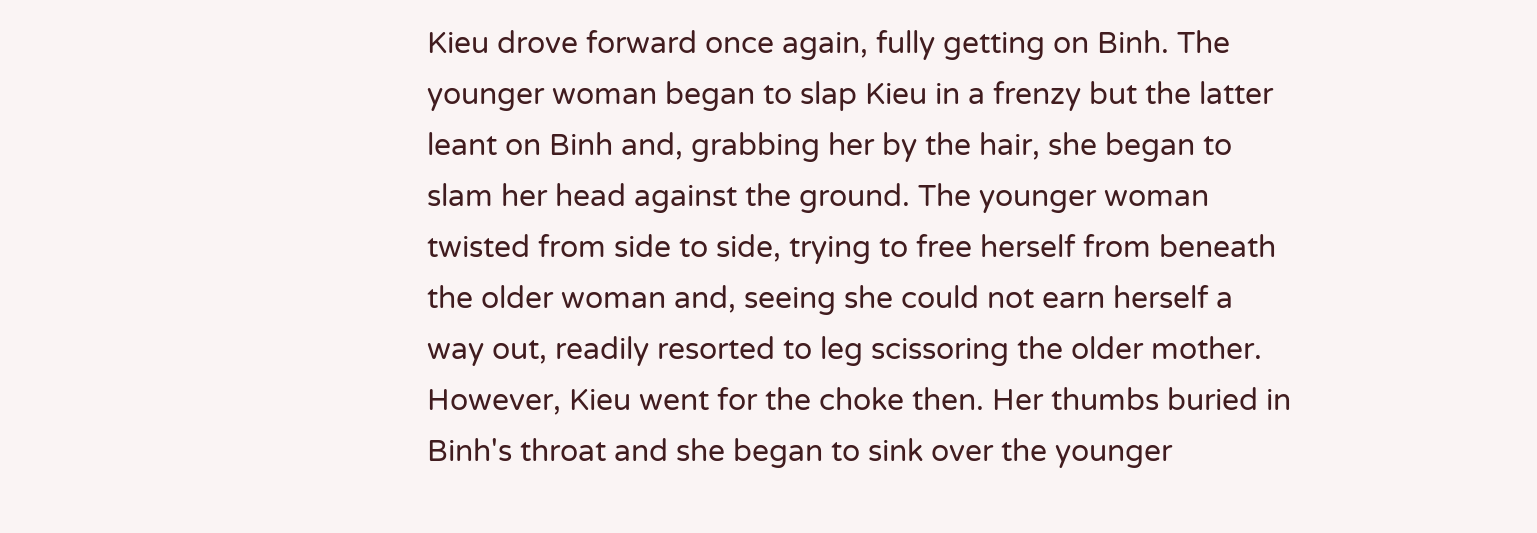Kieu drove forward once again, fully getting on Binh. The younger woman began to slap Kieu in a frenzy but the latter leant on Binh and, grabbing her by the hair, she began to slam her head against the ground. The younger woman twisted from side to side, trying to free herself from beneath the older woman and, seeing she could not earn herself a way out, readily resorted to leg scissoring the older mother. However, Kieu went for the choke then. Her thumbs buried in Binh's throat and she began to sink over the younger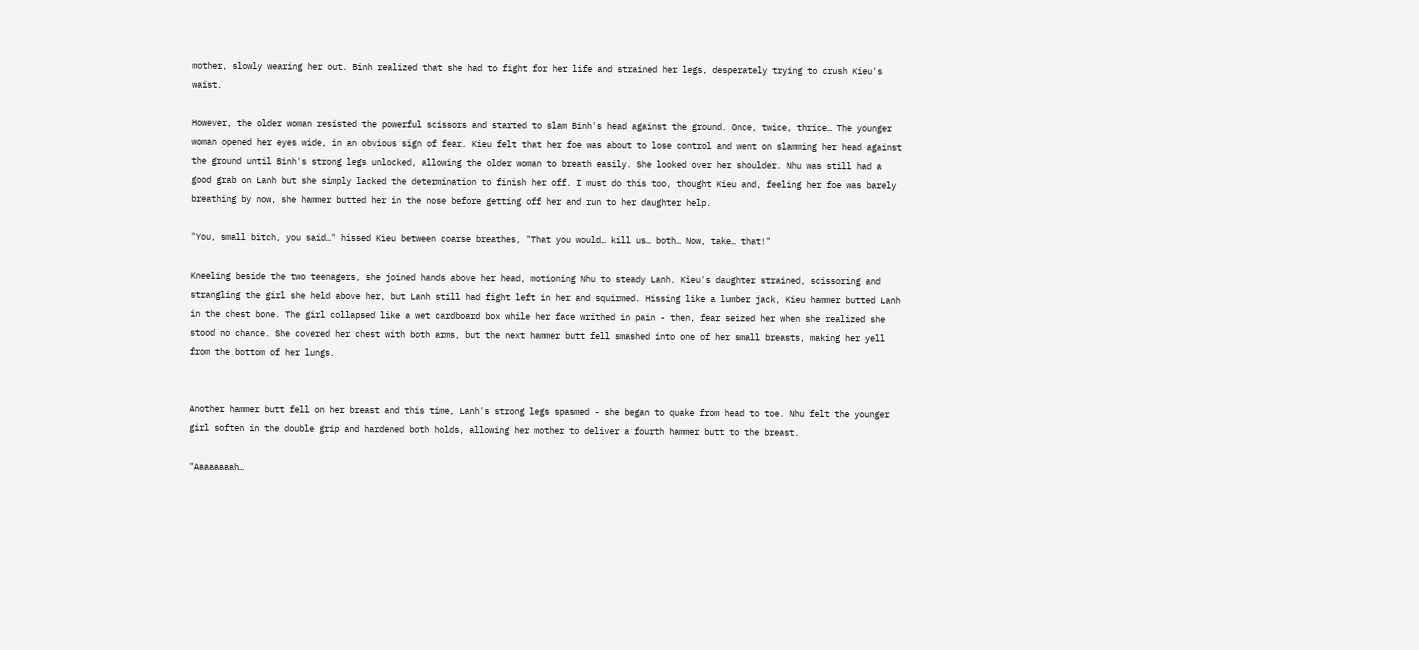mother, slowly wearing her out. Binh realized that she had to fight for her life and strained her legs, desperately trying to crush Kieu's waist.

However, the older woman resisted the powerful scissors and started to slam Binh's head against the ground. Once, twice, thrice… The younger woman opened her eyes wide, in an obvious sign of fear. Kieu felt that her foe was about to lose control and went on slamming her head against the ground until Binh's strong legs unlocked, allowing the older woman to breath easily. She looked over her shoulder. Nhu was still had a good grab on Lanh but she simply lacked the determination to finish her off. I must do this too, thought Kieu and, feeling her foe was barely breathing by now, she hammer butted her in the nose before getting off her and run to her daughter help.

"You, small bitch, you said…" hissed Kieu between coarse breathes, "That you would… kill us… both… Now, take… that!"

Kneeling beside the two teenagers, she joined hands above her head, motioning Nhu to steady Lanh. Kieu's daughter strained, scissoring and strangling the girl she held above her, but Lanh still had fight left in her and squirmed. Hissing like a lumber jack, Kieu hammer butted Lanh in the chest bone. The girl collapsed like a wet cardboard box while her face writhed in pain - then, fear seized her when she realized she stood no chance. She covered her chest with both arms, but the next hammer butt fell smashed into one of her small breasts, making her yell from the bottom of her lungs.


Another hammer butt fell on her breast and this time, Lanh's strong legs spasmed - she began to quake from head to toe. Nhu felt the younger girl soften in the double grip and hardened both holds, allowing her mother to deliver a fourth hammer butt to the breast.

"Aaaaaaaah…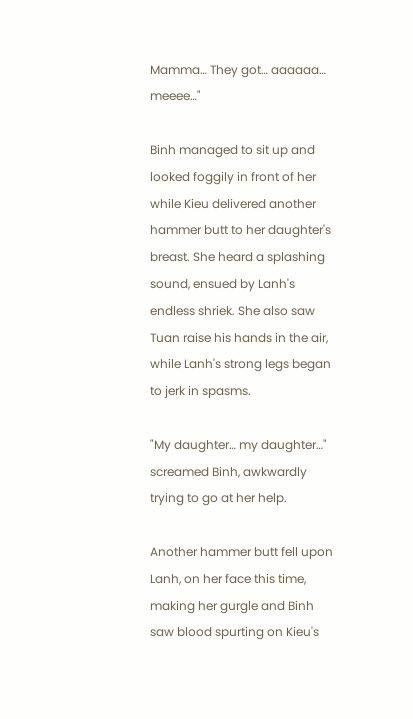Mamma… They got… aaaaaa… meeee…"

Binh managed to sit up and looked foggily in front of her while Kieu delivered another hammer butt to her daughter's breast. She heard a splashing sound, ensued by Lanh's endless shriek. She also saw Tuan raise his hands in the air, while Lanh's strong legs began to jerk in spasms.

"My daughter… my daughter…" screamed Binh, awkwardly trying to go at her help.

Another hammer butt fell upon Lanh, on her face this time, making her gurgle and Binh saw blood spurting on Kieu's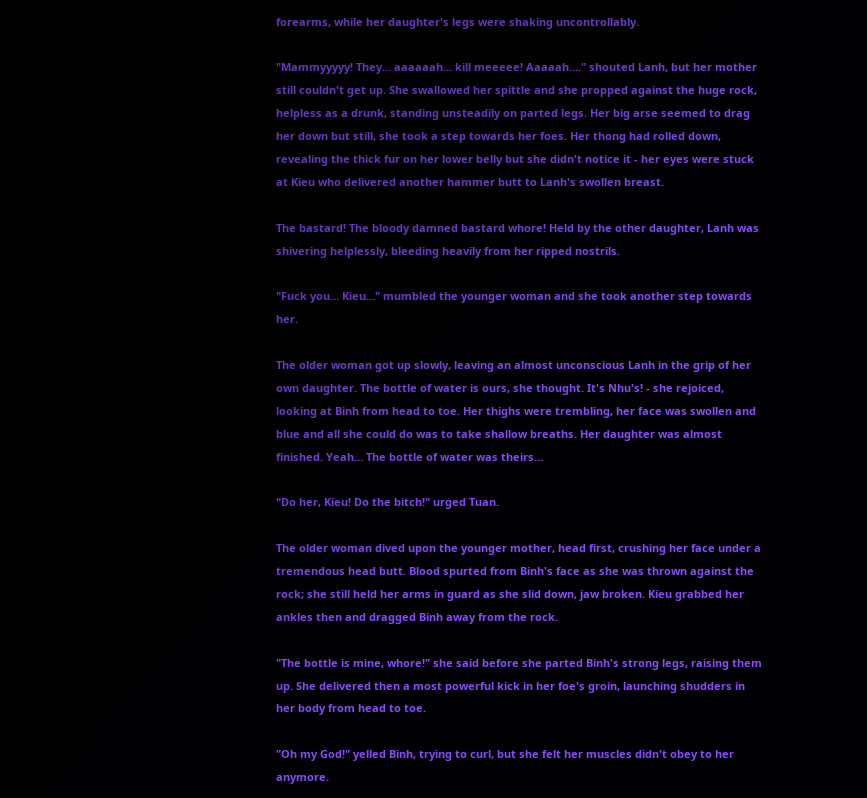forearms, while her daughter's legs were shaking uncontrollably.

"Mammyyyyy! They… aaaaaah… kill meeeee! Aaaaah…." shouted Lanh, but her mother still couldn't get up. She swallowed her spittle and she propped against the huge rock, helpless as a drunk, standing unsteadily on parted legs. Her big arse seemed to drag her down but still, she took a step towards her foes. Her thong had rolled down, revealing the thick fur on her lower belly but she didn't notice it - her eyes were stuck at Kieu who delivered another hammer butt to Lanh's swollen breast.

The bastard! The bloody damned bastard whore! Held by the other daughter, Lanh was shivering helplessly, bleeding heavily from her ripped nostrils.

"Fuck you… Kieu…" mumbled the younger woman and she took another step towards her.

The older woman got up slowly, leaving an almost unconscious Lanh in the grip of her own daughter. The bottle of water is ours, she thought. It's Nhu's! - she rejoiced, looking at Binh from head to toe. Her thighs were trembling, her face was swollen and blue and all she could do was to take shallow breaths. Her daughter was almost finished. Yeah… The bottle of water was theirs…

"Do her, Kieu! Do the bitch!" urged Tuan.

The older woman dived upon the younger mother, head first, crushing her face under a tremendous head butt. Blood spurted from Binh's face as she was thrown against the rock; she still held her arms in guard as she slid down, jaw broken. Kieu grabbed her ankles then and dragged Binh away from the rock.

"The bottle is mine, whore!" she said before she parted Binh's strong legs, raising them up. She delivered then a most powerful kick in her foe's groin, launching shudders in her body from head to toe.

"Oh my God!" yelled Binh, trying to curl, but she felt her muscles didn't obey to her anymore.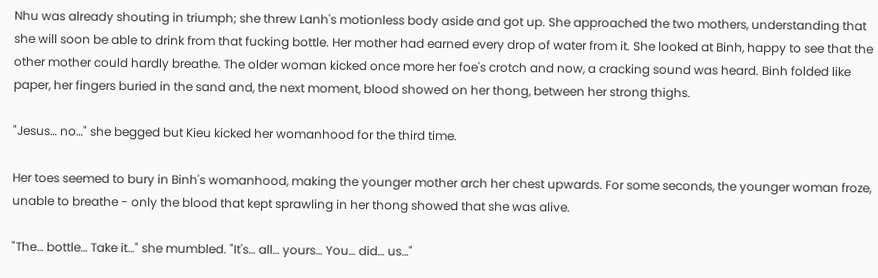Nhu was already shouting in triumph; she threw Lanh's motionless body aside and got up. She approached the two mothers, understanding that she will soon be able to drink from that fucking bottle. Her mother had earned every drop of water from it. She looked at Binh, happy to see that the other mother could hardly breathe. The older woman kicked once more her foe's crotch and now, a cracking sound was heard. Binh folded like paper, her fingers buried in the sand and, the next moment, blood showed on her thong, between her strong thighs.

"Jesus… no…" she begged but Kieu kicked her womanhood for the third time.

Her toes seemed to bury in Binh's womanhood, making the younger mother arch her chest upwards. For some seconds, the younger woman froze, unable to breathe - only the blood that kept sprawling in her thong showed that she was alive.

"The… bottle… Take it…" she mumbled. "It's… all… yours… You… did… us…"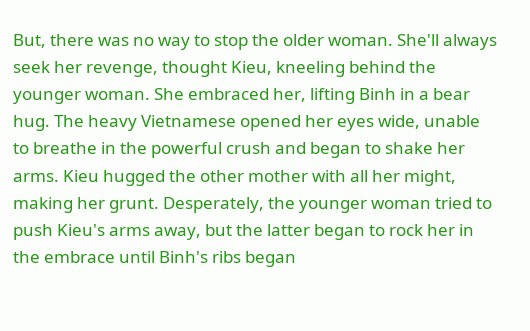But, there was no way to stop the older woman. She'll always seek her revenge, thought Kieu, kneeling behind the younger woman. She embraced her, lifting Binh in a bear hug. The heavy Vietnamese opened her eyes wide, unable to breathe in the powerful crush and began to shake her arms. Kieu hugged the other mother with all her might, making her grunt. Desperately, the younger woman tried to push Kieu's arms away, but the latter began to rock her in the embrace until Binh's ribs began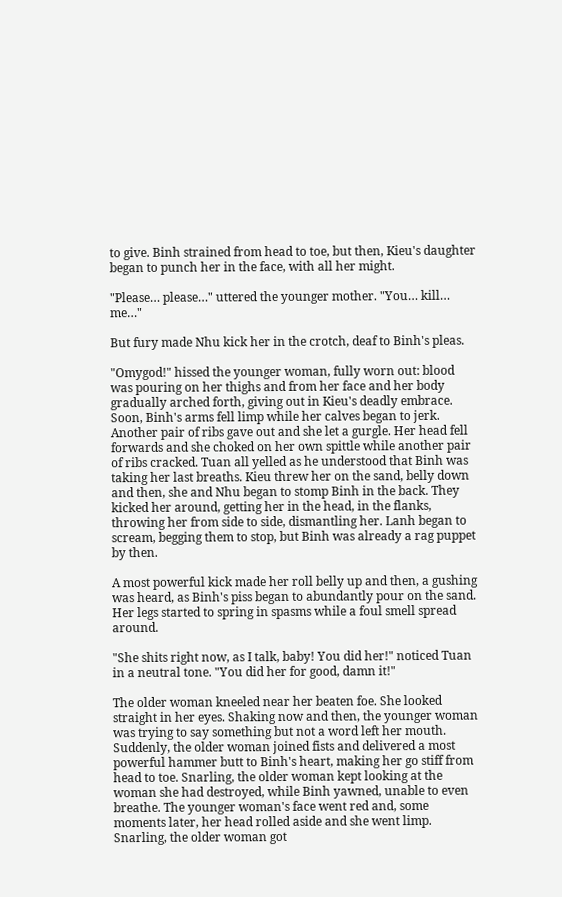to give. Binh strained from head to toe, but then, Kieu's daughter began to punch her in the face, with all her might.

"Please… please…" uttered the younger mother. "You… kill… me…"

But fury made Nhu kick her in the crotch, deaf to Binh's pleas.

"Omygod!" hissed the younger woman, fully worn out: blood was pouring on her thighs and from her face and her body gradually arched forth, giving out in Kieu's deadly embrace. Soon, Binh's arms fell limp while her calves began to jerk. Another pair of ribs gave out and she let a gurgle. Her head fell forwards and she choked on her own spittle while another pair of ribs cracked. Tuan all yelled as he understood that Binh was taking her last breaths. Kieu threw her on the sand, belly down and then, she and Nhu began to stomp Binh in the back. They kicked her around, getting her in the head, in the flanks, throwing her from side to side, dismantling her. Lanh began to scream, begging them to stop, but Binh was already a rag puppet by then.

A most powerful kick made her roll belly up and then, a gushing was heard, as Binh's piss began to abundantly pour on the sand. Her legs started to spring in spasms while a foul smell spread around.

"She shits right now, as I talk, baby! You did her!" noticed Tuan in a neutral tone. "You did her for good, damn it!"

The older woman kneeled near her beaten foe. She looked straight in her eyes. Shaking now and then, the younger woman was trying to say something but not a word left her mouth. Suddenly, the older woman joined fists and delivered a most powerful hammer butt to Binh's heart, making her go stiff from head to toe. Snarling, the older woman kept looking at the woman she had destroyed, while Binh yawned, unable to even breathe. The younger woman's face went red and, some moments later, her head rolled aside and she went limp. Snarling, the older woman got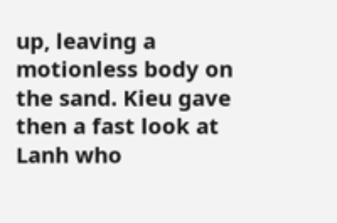up, leaving a motionless body on the sand. Kieu gave then a fast look at Lanh who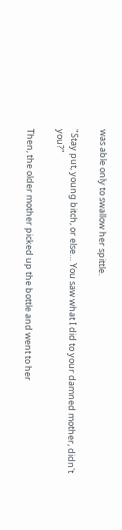was able only to swallow her spittle.

"Stay put, young bitch, or else… You saw what I did to your damned mother, didn't you?"

Then, the older mother picked up the bottle and went to her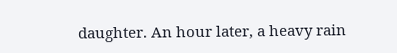daughter. An hour later, a heavy rain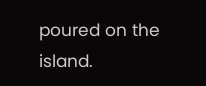poured on the island.